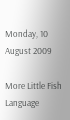Monday, 10 August 2009

More Little Fish Language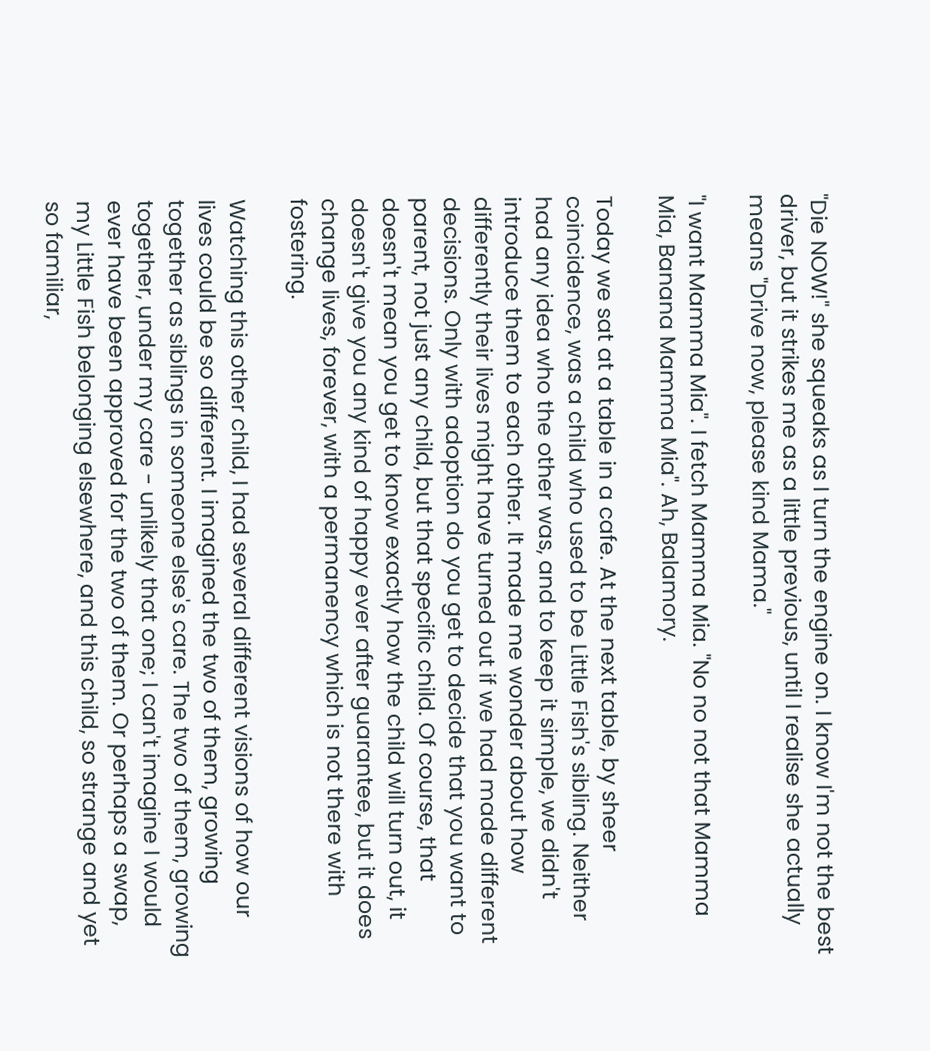"Die NOW!" she squeaks as I turn the engine on. I know I'm not the best driver, but it strikes me as a little previous, until I realise she actually means "Drive now, please kind Mama."

"I want Mamma Mia". I fetch Mamma Mia. "No no not that Mamma Mia, Banana Mamma Mia". Ah, Balamory.

Today we sat at a table in a cafe. At the next table, by sheer coincidence, was a child who used to be Little Fish's sibling. Neither had any idea who the other was, and to keep it simple, we didn't introduce them to each other. It made me wonder about how differently their lives might have turned out if we had made different decisions. Only with adoption do you get to decide that you want to parent, not just any child, but that specific child. Of course, that doesn't mean you get to know exactly how the child will turn out, it doesn't give you any kind of happy ever after guarantee, but it does change lives, forever, with a permanency which is not there with fostering.

Watching this other child, I had several different visions of how our lives could be so different. I imagined the two of them, growing together as siblings in someone else's care. The two of them, growing together, under my care - unlikely that one; I can't imagine I would ever have been approved for the two of them. Or perhaps a swap, my Little Fish belonging elsewhere, and this child, so strange and yet so familiar,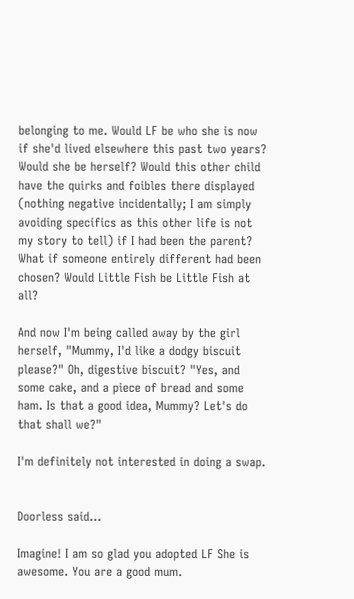belonging to me. Would LF be who she is now if she'd lived elsewhere this past two years? Would she be herself? Would this other child have the quirks and foibles there displayed (nothing negative incidentally; I am simply avoiding specifics as this other life is not my story to tell) if I had been the parent? What if someone entirely different had been chosen? Would Little Fish be Little Fish at all?

And now I'm being called away by the girl herself, "Mummy, I'd like a dodgy biscuit please?" Oh, digestive biscuit? "Yes, and some cake, and a piece of bread and some ham. Is that a good idea, Mummy? Let's do that shall we?"

I'm definitely not interested in doing a swap.


Doorless said...

Imagine! I am so glad you adopted LF She is awesome. You are a good mum.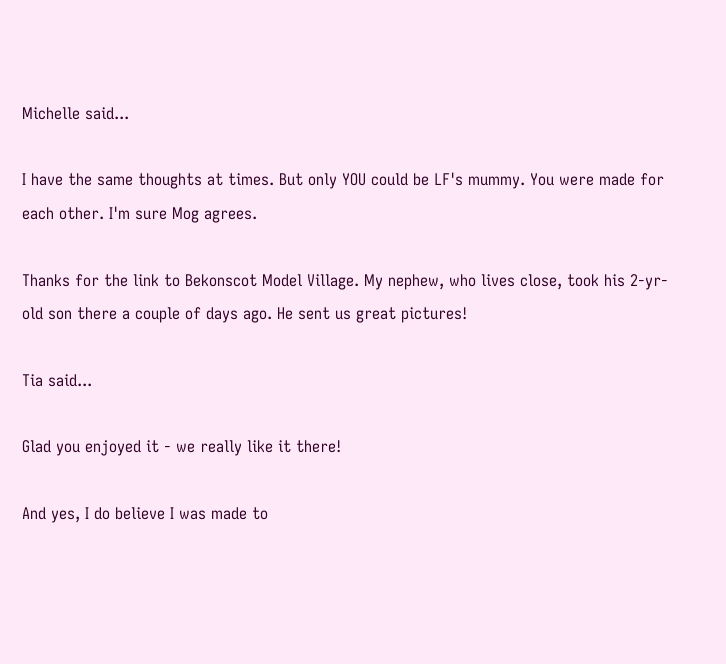Michelle said...

I have the same thoughts at times. But only YOU could be LF's mummy. You were made for each other. I'm sure Mog agrees.

Thanks for the link to Bekonscot Model Village. My nephew, who lives close, took his 2-yr-old son there a couple of days ago. He sent us great pictures!

Tia said...

Glad you enjoyed it - we really like it there!

And yes, I do believe I was made to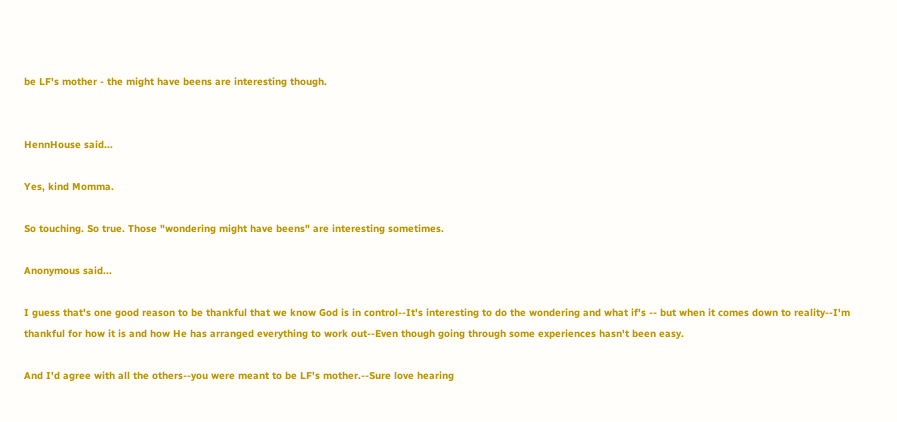be LF's mother - the might have beens are interesting though.


HennHouse said...

Yes, kind Momma.

So touching. So true. Those "wondering might have beens" are interesting sometimes.

Anonymous said...

I guess that's one good reason to be thankful that we know God is in control--It's interesting to do the wondering and what if's -- but when it comes down to reality--I'm thankful for how it is and how He has arranged everything to work out--Even though going through some experiences hasn't been easy.

And I'd agree with all the others--you were meant to be LF's mother.--Sure love hearing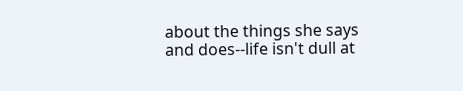about the things she says and does--life isn't dull at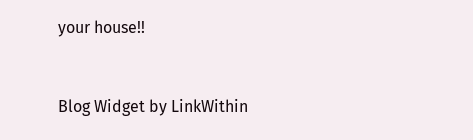your house!!


Blog Widget by LinkWithin